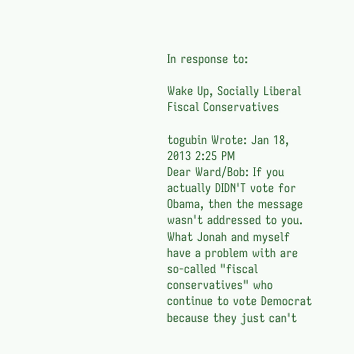In response to:

Wake Up, Socially Liberal Fiscal Conservatives

togubin Wrote: Jan 18, 2013 2:25 PM
Dear Ward/Bob: If you actually DIDN'T vote for Obama, then the message wasn't addressed to you. What Jonah and myself have a problem with are so-called "fiscal conservatives" who continue to vote Democrat because they just can't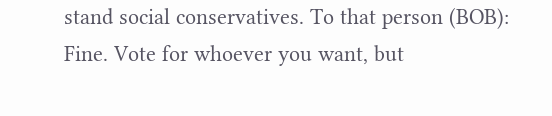stand social conservatives. To that person (BOB): Fine. Vote for whoever you want, but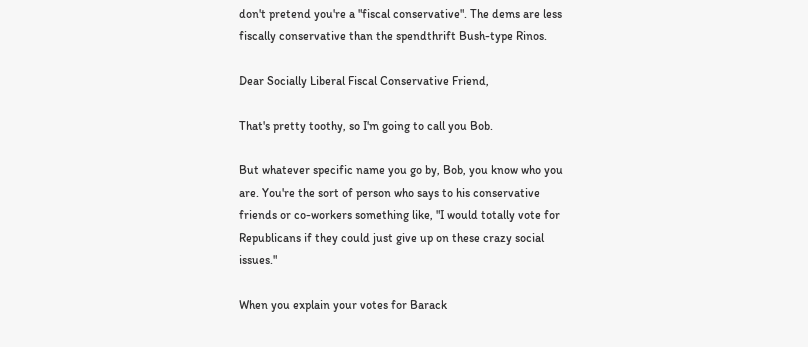don't pretend you're a "fiscal conservative". The dems are less fiscally conservative than the spendthrift Bush-type Rinos.

Dear Socially Liberal Fiscal Conservative Friend,

That's pretty toothy, so I'm going to call you Bob.

But whatever specific name you go by, Bob, you know who you are. You're the sort of person who says to his conservative friends or co-workers something like, "I would totally vote for Republicans if they could just give up on these crazy social issues."

When you explain your votes for Barack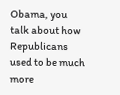Obama, you talk about how Republicans used to be much more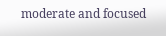moderate and focused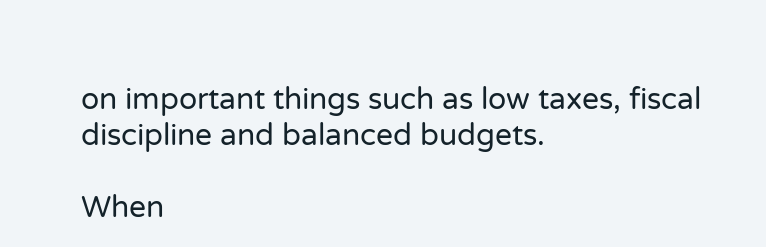on important things such as low taxes, fiscal discipline and balanced budgets.

When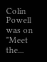Colin Powell was on "Meet the...